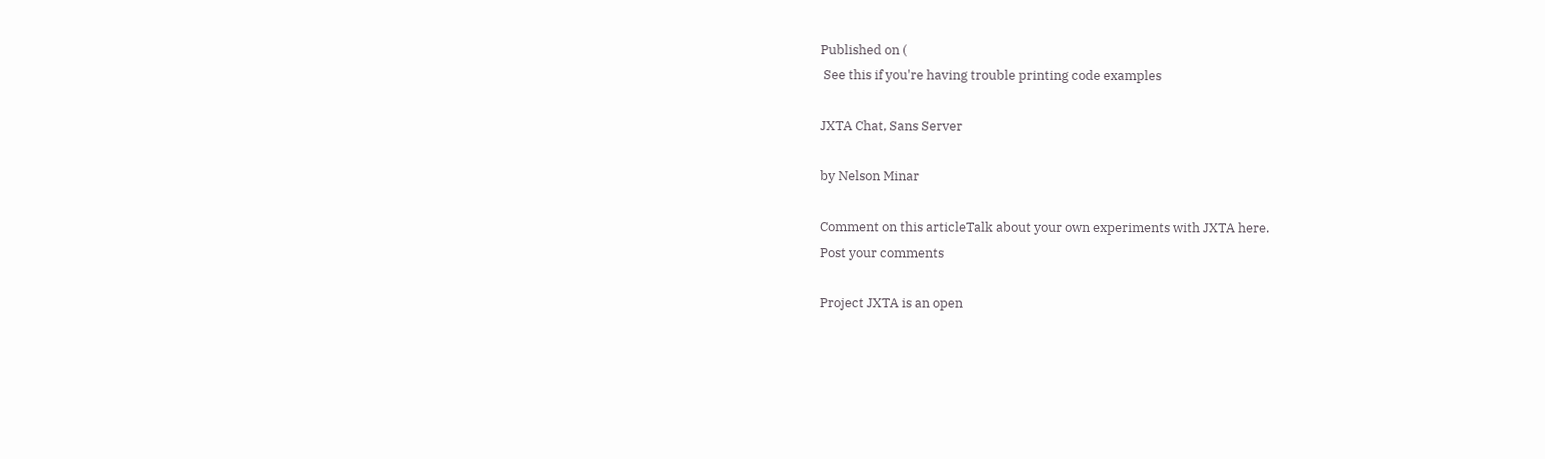Published on (
 See this if you're having trouble printing code examples

JXTA Chat, Sans Server

by Nelson Minar

Comment on this articleTalk about your own experiments with JXTA here.
Post your comments

Project JXTA is an open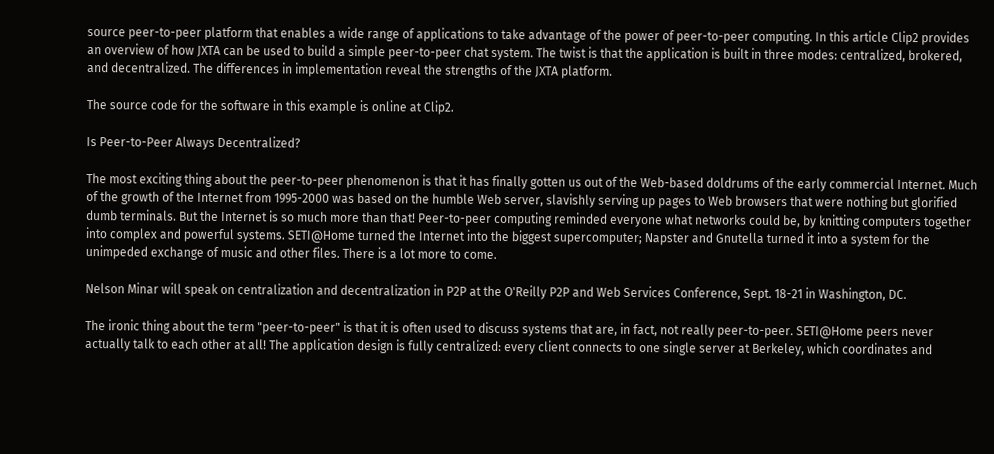source peer-to-peer platform that enables a wide range of applications to take advantage of the power of peer-to-peer computing. In this article Clip2 provides an overview of how JXTA can be used to build a simple peer-to-peer chat system. The twist is that the application is built in three modes: centralized, brokered, and decentralized. The differences in implementation reveal the strengths of the JXTA platform.

The source code for the software in this example is online at Clip2.

Is Peer-to-Peer Always Decentralized?

The most exciting thing about the peer-to-peer phenomenon is that it has finally gotten us out of the Web-based doldrums of the early commercial Internet. Much of the growth of the Internet from 1995-2000 was based on the humble Web server, slavishly serving up pages to Web browsers that were nothing but glorified dumb terminals. But the Internet is so much more than that! Peer-to-peer computing reminded everyone what networks could be, by knitting computers together into complex and powerful systems. SETI@Home turned the Internet into the biggest supercomputer; Napster and Gnutella turned it into a system for the unimpeded exchange of music and other files. There is a lot more to come.

Nelson Minar will speak on centralization and decentralization in P2P at the O'Reilly P2P and Web Services Conference, Sept. 18-21 in Washington, DC.

The ironic thing about the term "peer-to-peer" is that it is often used to discuss systems that are, in fact, not really peer-to-peer. SETI@Home peers never actually talk to each other at all! The application design is fully centralized: every client connects to one single server at Berkeley, which coordinates and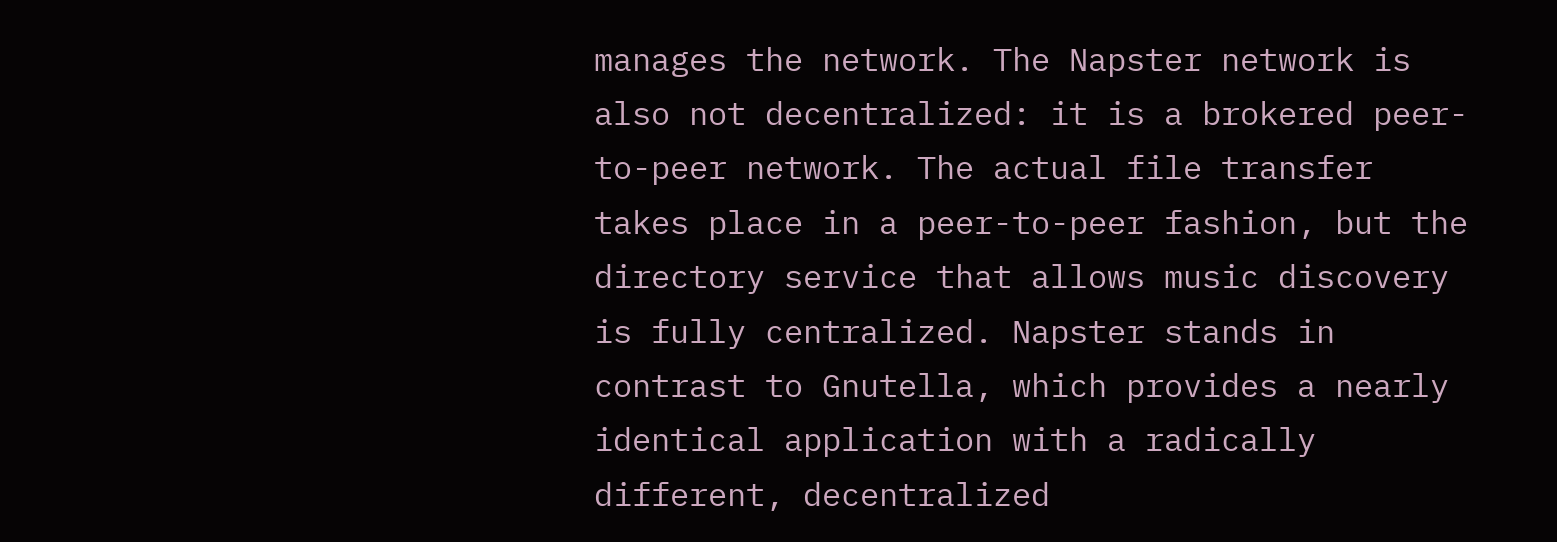manages the network. The Napster network is also not decentralized: it is a brokered peer-to-peer network. The actual file transfer takes place in a peer-to-peer fashion, but the directory service that allows music discovery is fully centralized. Napster stands in contrast to Gnutella, which provides a nearly identical application with a radically different, decentralized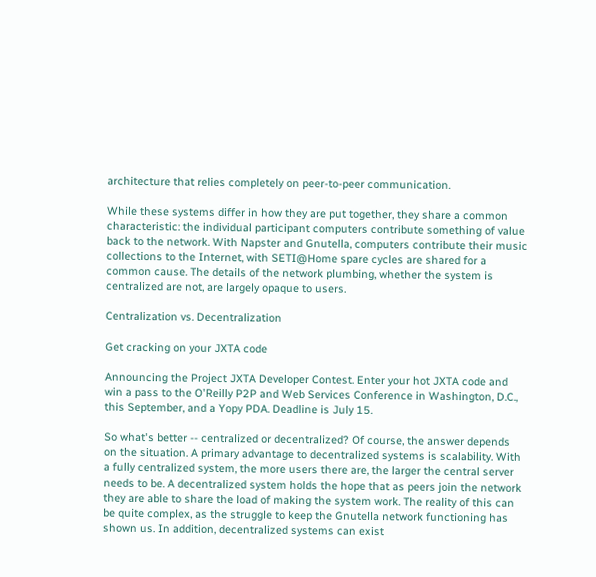architecture that relies completely on peer-to-peer communication.

While these systems differ in how they are put together, they share a common characteristic: the individual participant computers contribute something of value back to the network. With Napster and Gnutella, computers contribute their music collections to the Internet, with SETI@Home spare cycles are shared for a common cause. The details of the network plumbing, whether the system is centralized are not, are largely opaque to users.

Centralization vs. Decentralization

Get cracking on your JXTA code

Announcing the Project JXTA Developer Contest. Enter your hot JXTA code and win a pass to the O'Reilly P2P and Web Services Conference in Washington, D.C., this September, and a Yopy PDA. Deadline is July 15.

So what's better -- centralized or decentralized? Of course, the answer depends on the situation. A primary advantage to decentralized systems is scalability. With a fully centralized system, the more users there are, the larger the central server needs to be. A decentralized system holds the hope that as peers join the network they are able to share the load of making the system work. The reality of this can be quite complex, as the struggle to keep the Gnutella network functioning has shown us. In addition, decentralized systems can exist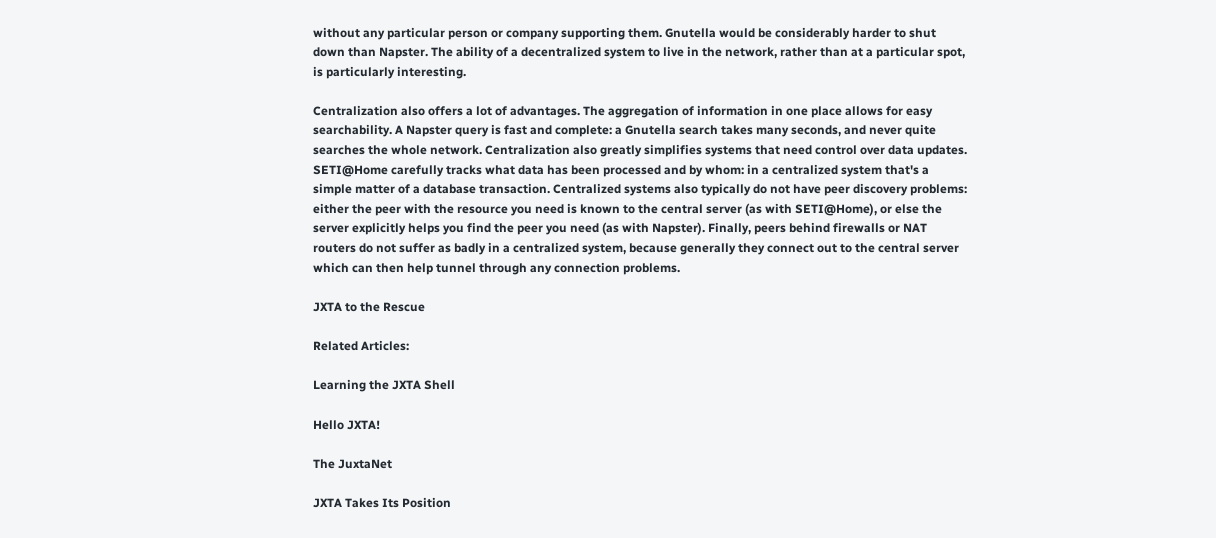without any particular person or company supporting them. Gnutella would be considerably harder to shut down than Napster. The ability of a decentralized system to live in the network, rather than at a particular spot, is particularly interesting.

Centralization also offers a lot of advantages. The aggregation of information in one place allows for easy searchability. A Napster query is fast and complete: a Gnutella search takes many seconds, and never quite searches the whole network. Centralization also greatly simplifies systems that need control over data updates. SETI@Home carefully tracks what data has been processed and by whom: in a centralized system that's a simple matter of a database transaction. Centralized systems also typically do not have peer discovery problems: either the peer with the resource you need is known to the central server (as with SETI@Home), or else the server explicitly helps you find the peer you need (as with Napster). Finally, peers behind firewalls or NAT routers do not suffer as badly in a centralized system, because generally they connect out to the central server which can then help tunnel through any connection problems.

JXTA to the Rescue

Related Articles:

Learning the JXTA Shell

Hello JXTA!

The JuxtaNet

JXTA Takes Its Position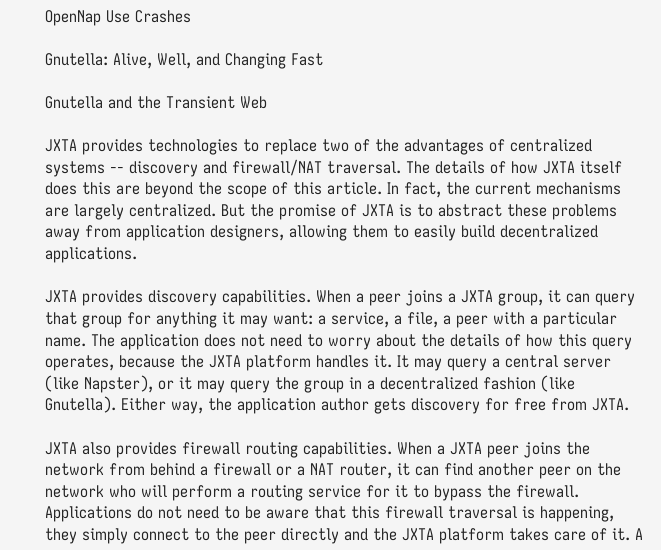OpenNap Use Crashes

Gnutella: Alive, Well, and Changing Fast

Gnutella and the Transient Web

JXTA provides technologies to replace two of the advantages of centralized systems -- discovery and firewall/NAT traversal. The details of how JXTA itself does this are beyond the scope of this article. In fact, the current mechanisms are largely centralized. But the promise of JXTA is to abstract these problems away from application designers, allowing them to easily build decentralized applications.

JXTA provides discovery capabilities. When a peer joins a JXTA group, it can query that group for anything it may want: a service, a file, a peer with a particular name. The application does not need to worry about the details of how this query operates, because the JXTA platform handles it. It may query a central server (like Napster), or it may query the group in a decentralized fashion (like Gnutella). Either way, the application author gets discovery for free from JXTA.

JXTA also provides firewall routing capabilities. When a JXTA peer joins the network from behind a firewall or a NAT router, it can find another peer on the network who will perform a routing service for it to bypass the firewall. Applications do not need to be aware that this firewall traversal is happening, they simply connect to the peer directly and the JXTA platform takes care of it. A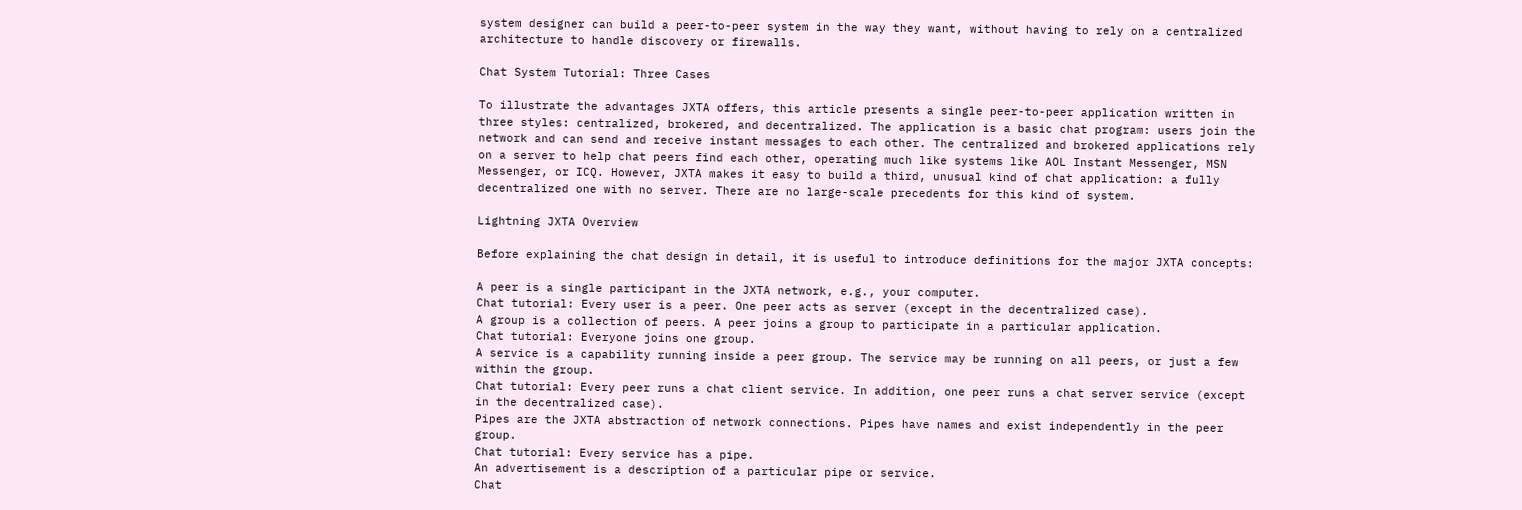system designer can build a peer-to-peer system in the way they want, without having to rely on a centralized architecture to handle discovery or firewalls.

Chat System Tutorial: Three Cases

To illustrate the advantages JXTA offers, this article presents a single peer-to-peer application written in three styles: centralized, brokered, and decentralized. The application is a basic chat program: users join the network and can send and receive instant messages to each other. The centralized and brokered applications rely on a server to help chat peers find each other, operating much like systems like AOL Instant Messenger, MSN Messenger, or ICQ. However, JXTA makes it easy to build a third, unusual kind of chat application: a fully decentralized one with no server. There are no large-scale precedents for this kind of system.

Lightning JXTA Overview

Before explaining the chat design in detail, it is useful to introduce definitions for the major JXTA concepts:

A peer is a single participant in the JXTA network, e.g., your computer.
Chat tutorial: Every user is a peer. One peer acts as server (except in the decentralized case).
A group is a collection of peers. A peer joins a group to participate in a particular application.
Chat tutorial: Everyone joins one group.
A service is a capability running inside a peer group. The service may be running on all peers, or just a few within the group.
Chat tutorial: Every peer runs a chat client service. In addition, one peer runs a chat server service (except in the decentralized case).
Pipes are the JXTA abstraction of network connections. Pipes have names and exist independently in the peer group.
Chat tutorial: Every service has a pipe.
An advertisement is a description of a particular pipe or service.
Chat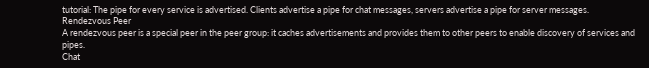tutorial: The pipe for every service is advertised. Clients advertise a pipe for chat messages, servers advertise a pipe for server messages.
Rendezvous Peer
A rendezvous peer is a special peer in the peer group: it caches advertisements and provides them to other peers to enable discovery of services and pipes.
Chat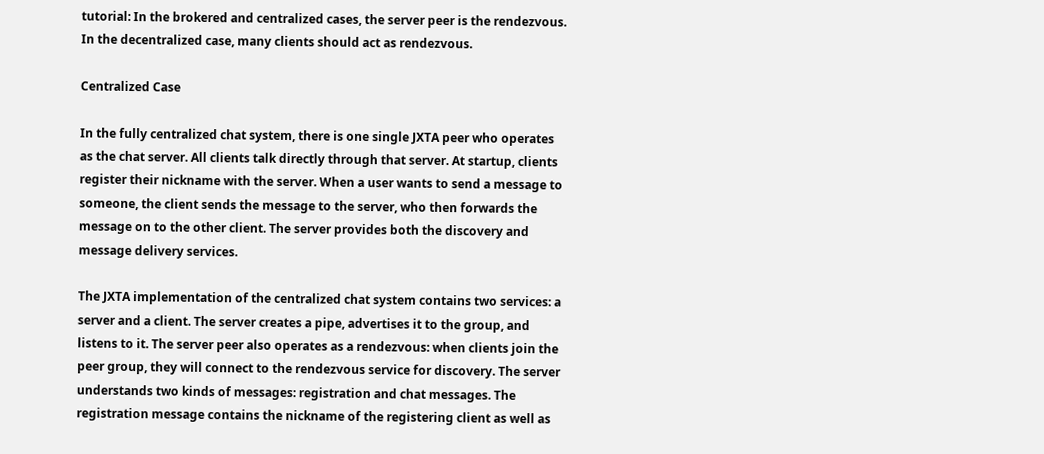tutorial: In the brokered and centralized cases, the server peer is the rendezvous. In the decentralized case, many clients should act as rendezvous.

Centralized Case

In the fully centralized chat system, there is one single JXTA peer who operates as the chat server. All clients talk directly through that server. At startup, clients register their nickname with the server. When a user wants to send a message to someone, the client sends the message to the server, who then forwards the message on to the other client. The server provides both the discovery and message delivery services.

The JXTA implementation of the centralized chat system contains two services: a server and a client. The server creates a pipe, advertises it to the group, and listens to it. The server peer also operates as a rendezvous: when clients join the peer group, they will connect to the rendezvous service for discovery. The server understands two kinds of messages: registration and chat messages. The registration message contains the nickname of the registering client as well as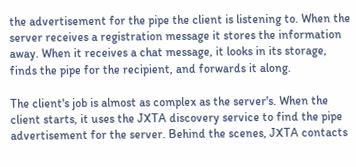the advertisement for the pipe the client is listening to. When the server receives a registration message it stores the information away. When it receives a chat message, it looks in its storage, finds the pipe for the recipient, and forwards it along.

The client's job is almost as complex as the server's. When the client starts, it uses the JXTA discovery service to find the pipe advertisement for the server. Behind the scenes, JXTA contacts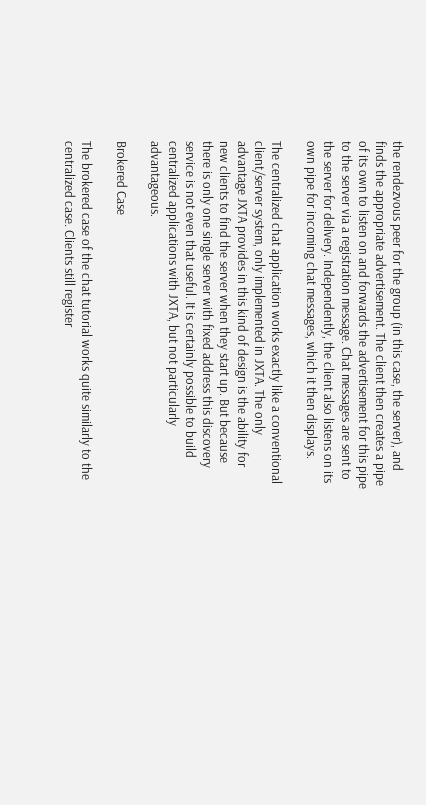the rendezvous peer for the group (in this case, the server), and finds the appropriate advertisement. The client then creates a pipe of its own to listen on and forwards the advertisement for this pipe to the server via a registration message. Chat messages are sent to the server for delivery. Independently, the client also listens on its own pipe for incoming chat messages, which it then displays.

The centralized chat application works exactly like a conventional client/server system, only implemented in JXTA. The only advantage JXTA provides in this kind of design is the ability for new clients to find the server when they start up. But because there is only one single server with fixed address this discovery service is not even that useful. It is certainly possible to build centralized applications with JXTA, but not particularly advantageous.

Brokered Case

The brokered case of the chat tutorial works quite similarly to the centralized case. Clients still register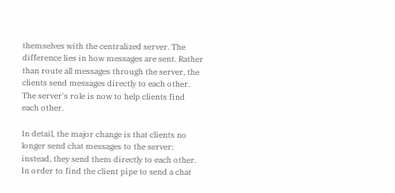themselves with the centralized server. The difference lies in how messages are sent. Rather than route all messages through the server, the clients send messages directly to each other. The server's role is now to help clients find each other.

In detail, the major change is that clients no longer send chat messages to the server: instead, they send them directly to each other. In order to find the client pipe to send a chat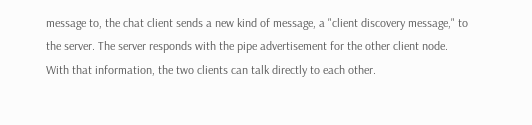message to, the chat client sends a new kind of message, a "client discovery message," to the server. The server responds with the pipe advertisement for the other client node. With that information, the two clients can talk directly to each other.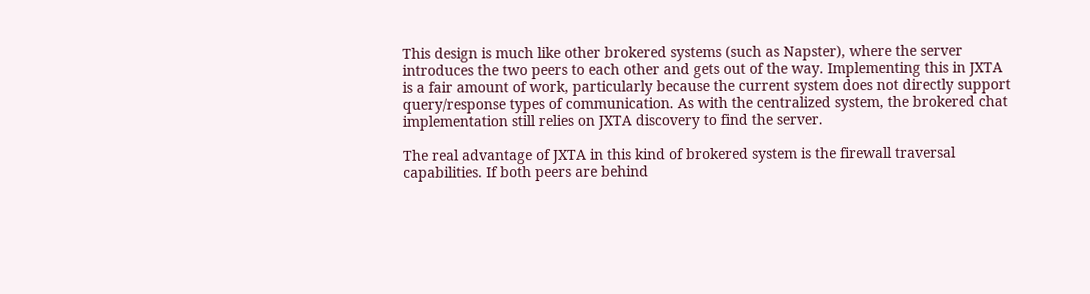This design is much like other brokered systems (such as Napster), where the server introduces the two peers to each other and gets out of the way. Implementing this in JXTA is a fair amount of work, particularly because the current system does not directly support query/response types of communication. As with the centralized system, the brokered chat implementation still relies on JXTA discovery to find the server.

The real advantage of JXTA in this kind of brokered system is the firewall traversal capabilities. If both peers are behind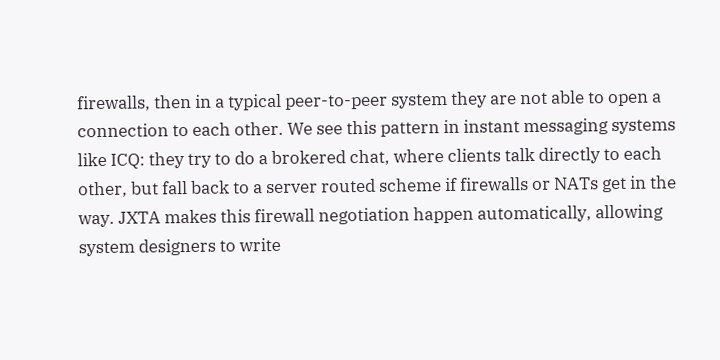firewalls, then in a typical peer-to-peer system they are not able to open a connection to each other. We see this pattern in instant messaging systems like ICQ: they try to do a brokered chat, where clients talk directly to each other, but fall back to a server routed scheme if firewalls or NATs get in the way. JXTA makes this firewall negotiation happen automatically, allowing system designers to write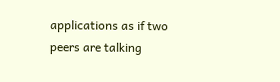applications as if two peers are talking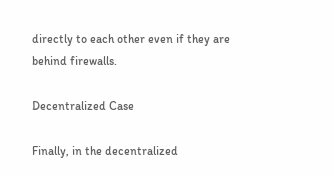directly to each other even if they are behind firewalls.

Decentralized Case

Finally, in the decentralized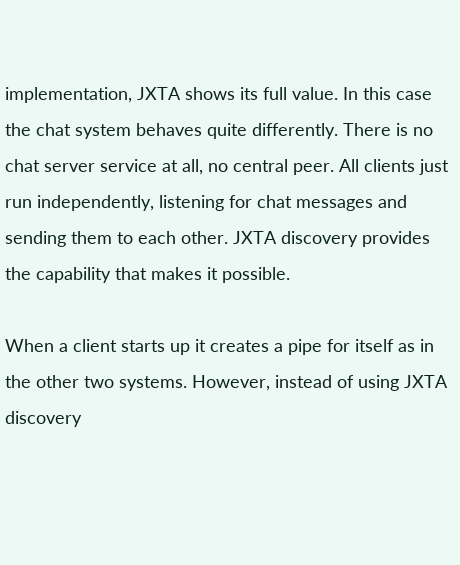implementation, JXTA shows its full value. In this case the chat system behaves quite differently. There is no chat server service at all, no central peer. All clients just run independently, listening for chat messages and sending them to each other. JXTA discovery provides the capability that makes it possible.

When a client starts up it creates a pipe for itself as in the other two systems. However, instead of using JXTA discovery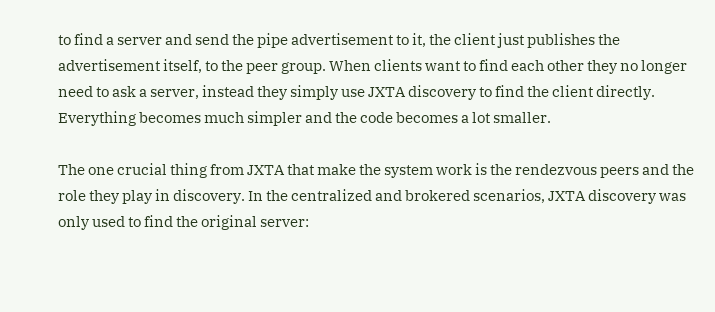to find a server and send the pipe advertisement to it, the client just publishes the advertisement itself, to the peer group. When clients want to find each other they no longer need to ask a server, instead they simply use JXTA discovery to find the client directly. Everything becomes much simpler and the code becomes a lot smaller.

The one crucial thing from JXTA that make the system work is the rendezvous peers and the role they play in discovery. In the centralized and brokered scenarios, JXTA discovery was only used to find the original server: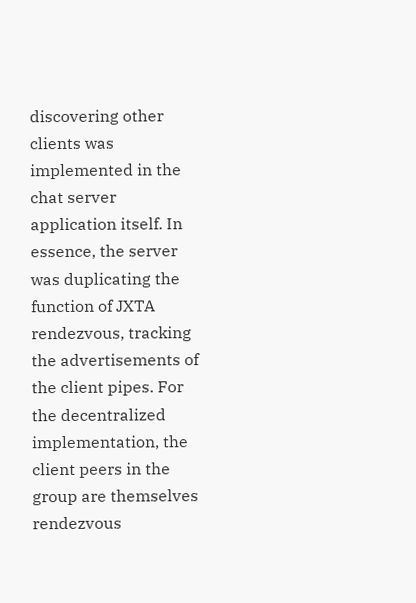discovering other clients was implemented in the chat server application itself. In essence, the server was duplicating the function of JXTA rendezvous, tracking the advertisements of the client pipes. For the decentralized implementation, the client peers in the group are themselves rendezvous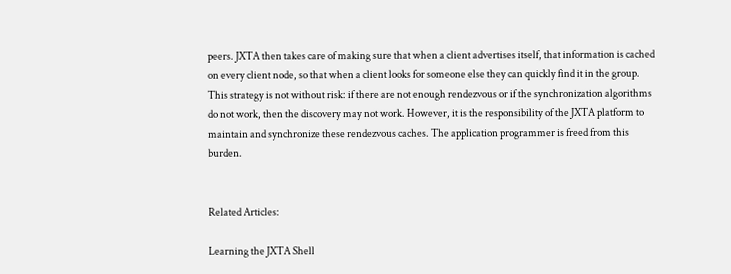peers. JXTA then takes care of making sure that when a client advertises itself, that information is cached on every client node, so that when a client looks for someone else they can quickly find it in the group. This strategy is not without risk: if there are not enough rendezvous or if the synchronization algorithms do not work, then the discovery may not work. However, it is the responsibility of the JXTA platform to maintain and synchronize these rendezvous caches. The application programmer is freed from this burden.


Related Articles:

Learning the JXTA Shell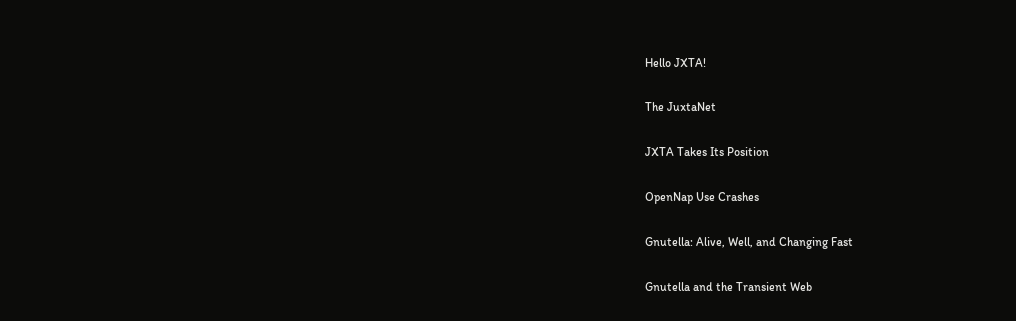Hello JXTA!

The JuxtaNet

JXTA Takes Its Position

OpenNap Use Crashes

Gnutella: Alive, Well, and Changing Fast

Gnutella and the Transient Web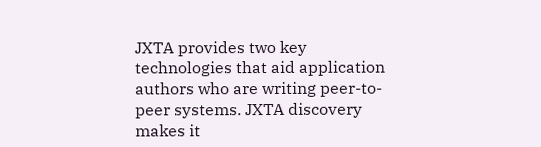JXTA provides two key technologies that aid application authors who are writing peer-to-peer systems. JXTA discovery makes it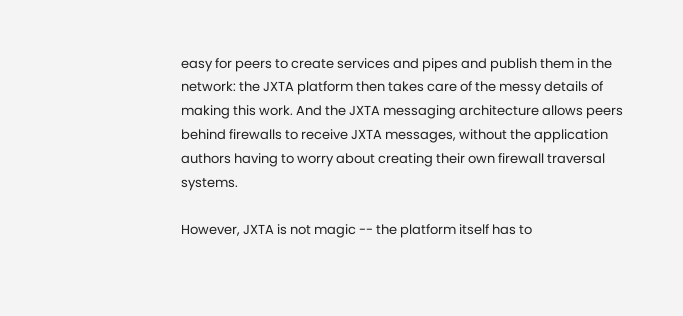easy for peers to create services and pipes and publish them in the network: the JXTA platform then takes care of the messy details of making this work. And the JXTA messaging architecture allows peers behind firewalls to receive JXTA messages, without the application authors having to worry about creating their own firewall traversal systems.

However, JXTA is not magic -- the platform itself has to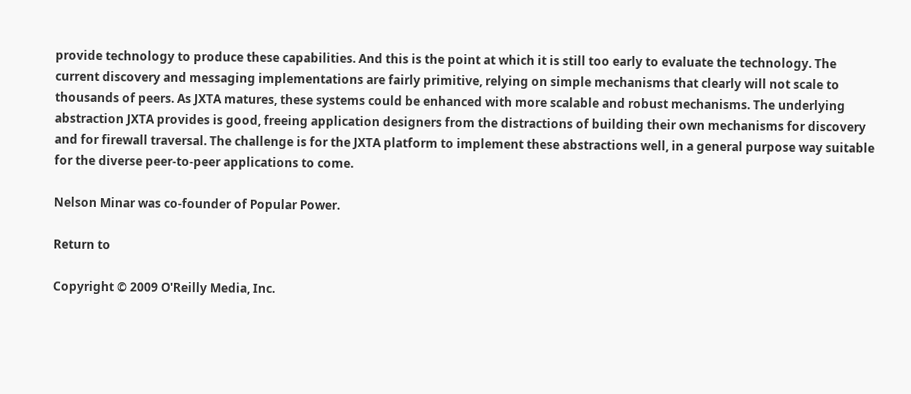provide technology to produce these capabilities. And this is the point at which it is still too early to evaluate the technology. The current discovery and messaging implementations are fairly primitive, relying on simple mechanisms that clearly will not scale to thousands of peers. As JXTA matures, these systems could be enhanced with more scalable and robust mechanisms. The underlying abstraction JXTA provides is good, freeing application designers from the distractions of building their own mechanisms for discovery and for firewall traversal. The challenge is for the JXTA platform to implement these abstractions well, in a general purpose way suitable for the diverse peer-to-peer applications to come.

Nelson Minar was co-founder of Popular Power.

Return to

Copyright © 2009 O'Reilly Media, Inc.